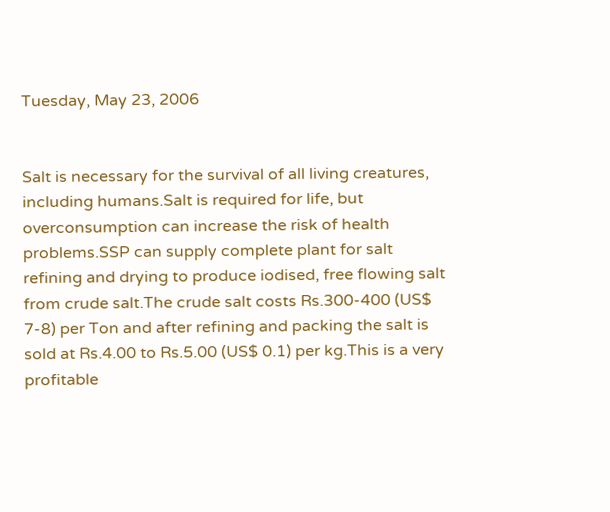Tuesday, May 23, 2006


Salt is necessary for the survival of all living creatures, including humans.Salt is required for life, but overconsumption can increase the risk of health problems.SSP can supply complete plant for salt refining and drying to produce iodised, free flowing salt from crude salt.The crude salt costs Rs.300-400 (US$ 7-8) per Ton and after refining and packing the salt is sold at Rs.4.00 to Rs.5.00 (US$ 0.1) per kg.This is a very profitable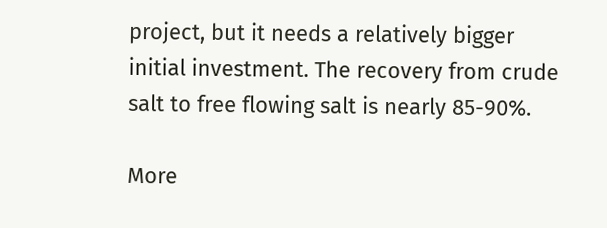project, but it needs a relatively bigger initial investment. The recovery from crude salt to free flowing salt is nearly 85-90%.

More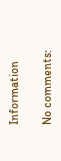Information

No comments: